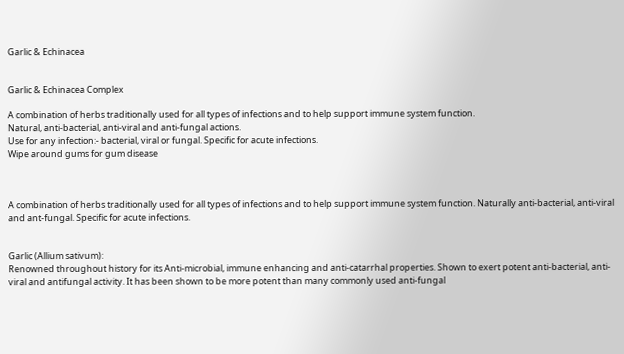Garlic & Echinacea


Garlic & Echinacea Complex

A combination of herbs traditionally used for all types of infections and to help support immune system function.
Natural, anti-bacterial, anti-viral and anti-fungal actions.
Use for any infection:- bacterial, viral or fungal. Specific for acute infections.
Wipe around gums for gum disease



A combination of herbs traditionally used for all types of infections and to help support immune system function. Naturally anti-bacterial, anti-viral and ant-fungal. Specific for acute infections.


Garlic (Allium sativum):
Renowned throughout history for its Anti-microbial, immune enhancing and anti-catarrhal properties. Shown to exert potent anti-bacterial, anti-viral and antifungal activity. It has been shown to be more potent than many commonly used anti-fungal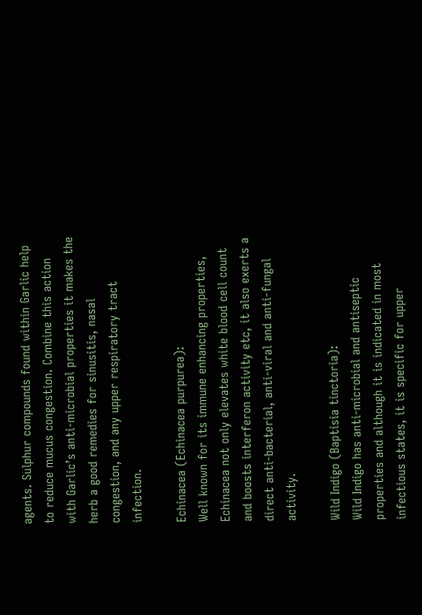agents. Sulphur compounds found within Garlic help to reduce mucus congestion. Combine this action with Garlic’s anti-microbial properties it makes the herb a good remedies for sinusitis, nasal congestion, and any upper respiratory tract infection.

Echinacea (Echinacea purpurea):
Well known for its immune enhancing properties, Echinacea not only elevates white blood cell count and boosts interferon activity etc, it also exerts a direct anti-bacterial, anti-viral and anti-fungal activity.

Wild Indigo (Baptisia tinctoria):
Wild Indigo has anti-microbial and antiseptic properties and although it is indicated in most infectious states, it is specific for upper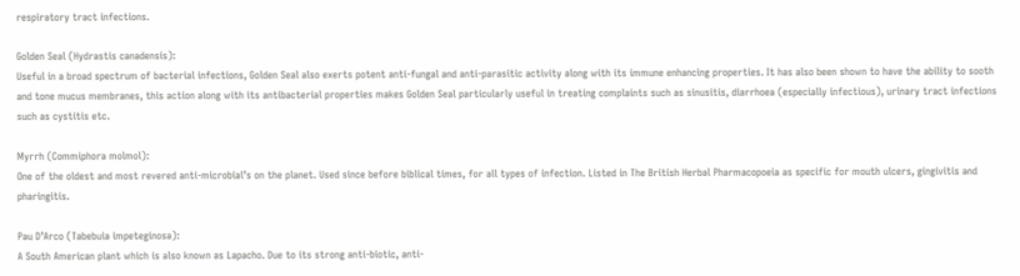respiratory tract infections.

Golden Seal (Hydrastis canadensis):
Useful in a broad spectrum of bacterial infections, Golden Seal also exerts potent anti-fungal and anti-parasitic activity along with its immune enhancing properties. It has also been shown to have the ability to sooth and tone mucus membranes, this action along with its antibacterial properties makes Golden Seal particularly useful in treating complaints such as sinusitis, diarrhoea (especially infectious), urinary tract infections such as cystitis etc.

Myrrh (Commiphora molmol):
One of the oldest and most revered anti-microbial’s on the planet. Used since before biblical times, for all types of infection. Listed in The British Herbal Pharmacopoeia as specific for mouth ulcers, gingivitis and pharingitis.

Pau D’Arco (Tabebuia impeteginosa):
A South American plant which is also known as Lapacho. Due to its strong anti-biotic, anti-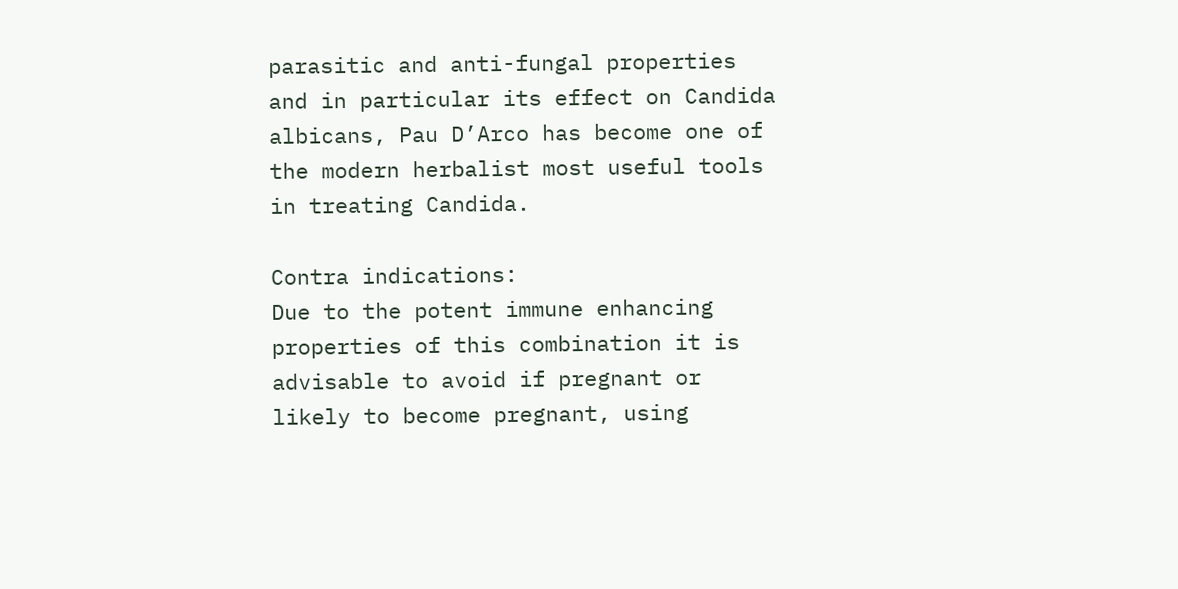parasitic and anti-fungal properties and in particular its effect on Candida albicans, Pau D’Arco has become one of the modern herbalist most useful tools in treating Candida.

Contra indications:
Due to the potent immune enhancing properties of this combination it is advisable to avoid if pregnant or likely to become pregnant, using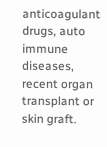anticoagulant drugs, auto immune diseases, recent organ transplant or skin graft.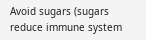Avoid sugars (sugars reduce immune system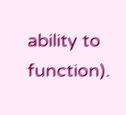ability to function).